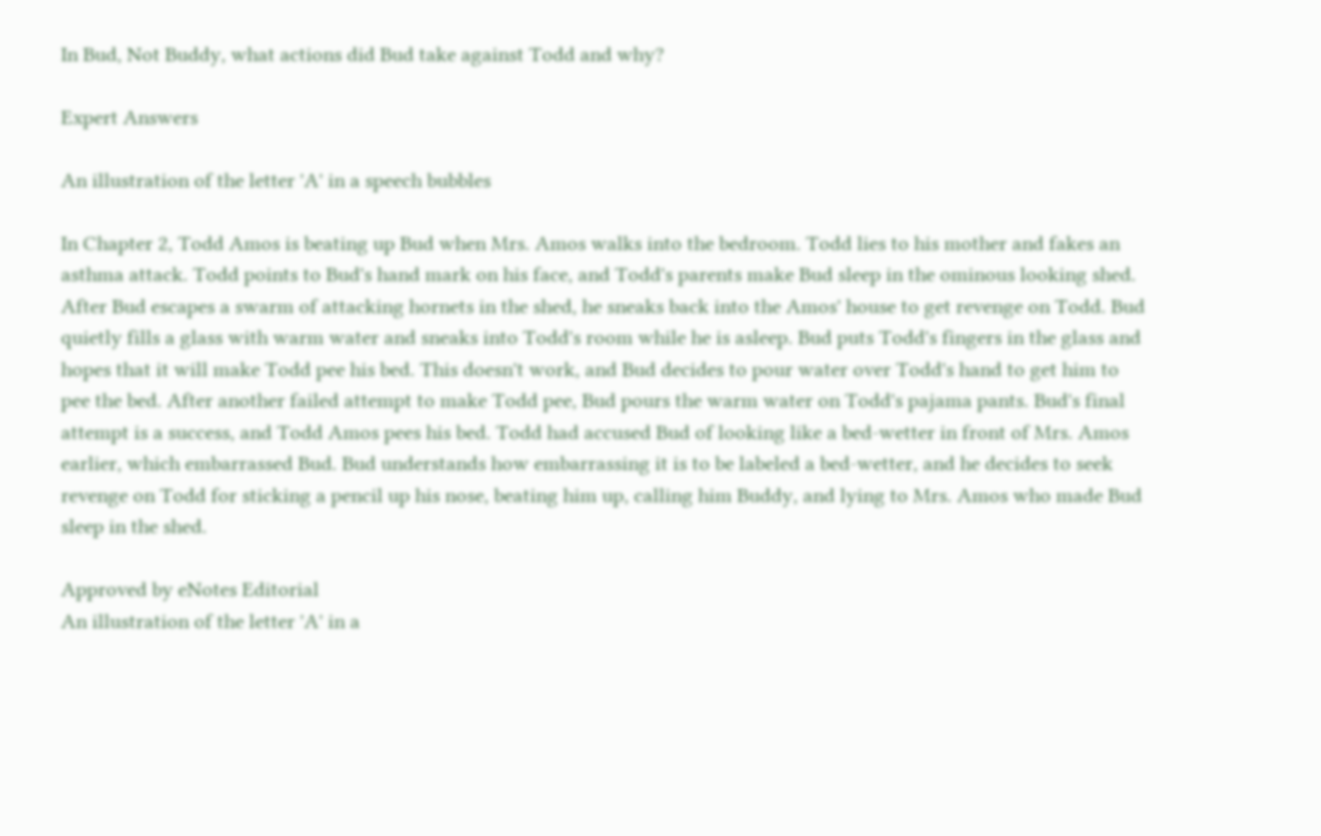In Bud, Not Buddy, what actions did Bud take against Todd and why?

Expert Answers

An illustration of the letter 'A' in a speech bubbles

In Chapter 2, Todd Amos is beating up Bud when Mrs. Amos walks into the bedroom. Todd lies to his mother and fakes an asthma attack. Todd points to Bud's hand mark on his face, and Todd's parents make Bud sleep in the ominous looking shed. After Bud escapes a swarm of attacking hornets in the shed, he sneaks back into the Amos' house to get revenge on Todd. Bud quietly fills a glass with warm water and sneaks into Todd's room while he is asleep. Bud puts Todd's fingers in the glass and hopes that it will make Todd pee his bed. This doesn't work, and Bud decides to pour water over Todd's hand to get him to pee the bed. After another failed attempt to make Todd pee, Bud pours the warm water on Todd's pajama pants. Bud's final attempt is a success, and Todd Amos pees his bed. Todd had accused Bud of looking like a bed-wetter in front of Mrs. Amos earlier, which embarrassed Bud. Bud understands how embarrassing it is to be labeled a bed-wetter, and he decides to seek revenge on Todd for sticking a pencil up his nose, beating him up, calling him Buddy, and lying to Mrs. Amos who made Bud sleep in the shed.

Approved by eNotes Editorial
An illustration of the letter 'A' in a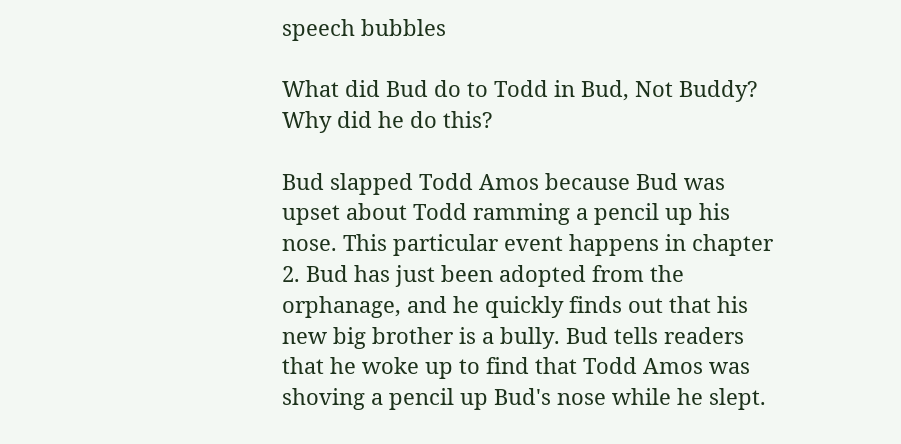speech bubbles

What did Bud do to Todd in Bud, Not Buddy? Why did he do this?

Bud slapped Todd Amos because Bud was upset about Todd ramming a pencil up his nose. This particular event happens in chapter 2. Bud has just been adopted from the orphanage, and he quickly finds out that his new big brother is a bully. Bud tells readers that he woke up to find that Todd Amos was shoving a pencil up Bud's nose while he slept.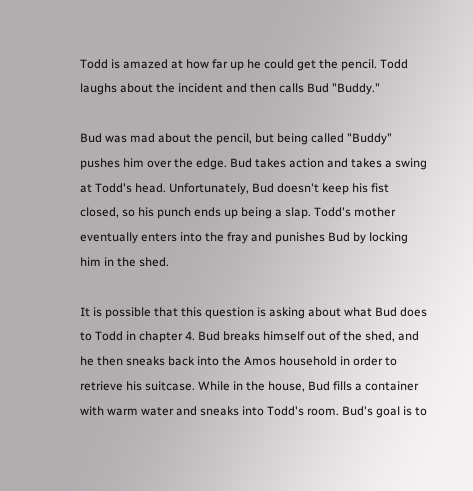Todd is amazed at how far up he could get the pencil. Todd laughs about the incident and then calls Bud "Buddy."

Bud was mad about the pencil, but being called "Buddy" pushes him over the edge. Bud takes action and takes a swing at Todd's head. Unfortunately, Bud doesn't keep his fist closed, so his punch ends up being a slap. Todd's mother eventually enters into the fray and punishes Bud by locking him in the shed.

It is possible that this question is asking about what Bud does to Todd in chapter 4. Bud breaks himself out of the shed, and he then sneaks back into the Amos household in order to retrieve his suitcase. While in the house, Bud fills a container with warm water and sneaks into Todd's room. Bud's goal is to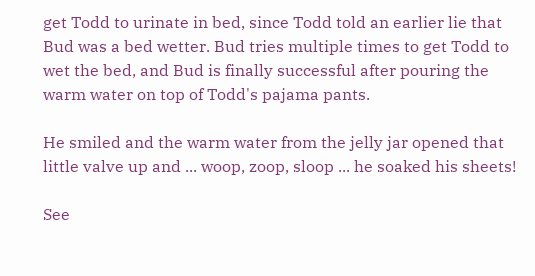get Todd to urinate in bed, since Todd told an earlier lie that Bud was a bed wetter. Bud tries multiple times to get Todd to wet the bed, and Bud is finally successful after pouring the warm water on top of Todd's pajama pants.

He smiled and the warm water from the jelly jar opened that little valve up and ... woop, zoop, sloop ... he soaked his sheets!

See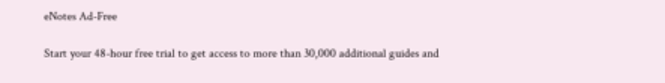eNotes Ad-Free

Start your 48-hour free trial to get access to more than 30,000 additional guides and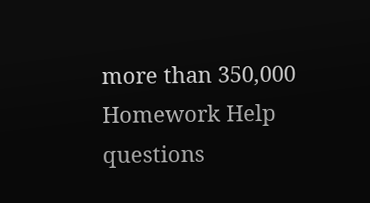more than 350,000 Homework Help questions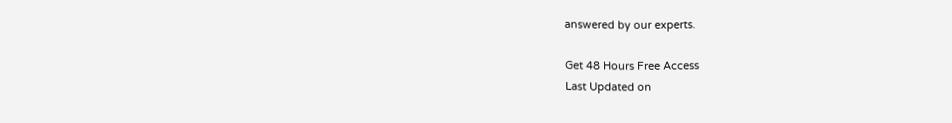answered by our experts.

Get 48 Hours Free Access
Last Updated on